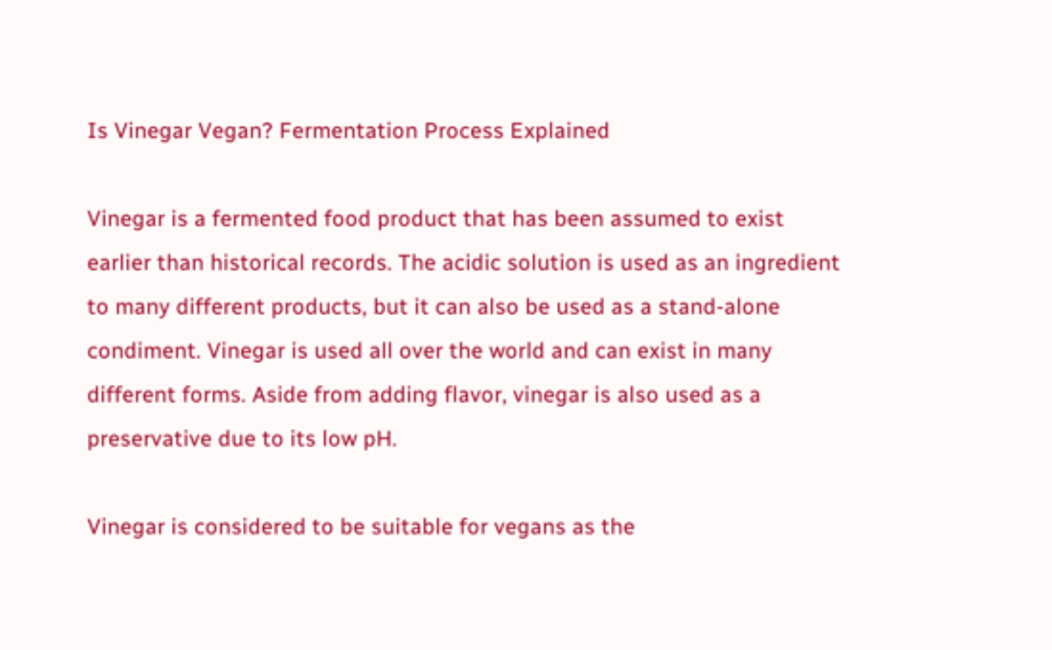Is Vinegar Vegan? Fermentation Process Explained

Vinegar is a fermented food product that has been assumed to exist earlier than historical records. The acidic solution is used as an ingredient to many different products, but it can also be used as a stand-alone condiment. Vinegar is used all over the world and can exist in many different forms. Aside from adding flavor, vinegar is also used as a preservative due to its low pH.

Vinegar is considered to be suitable for vegans as the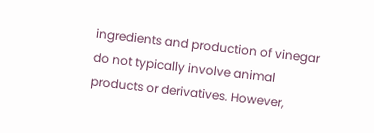ingredients and production of vinegar do not typically involve animal products or derivatives. However,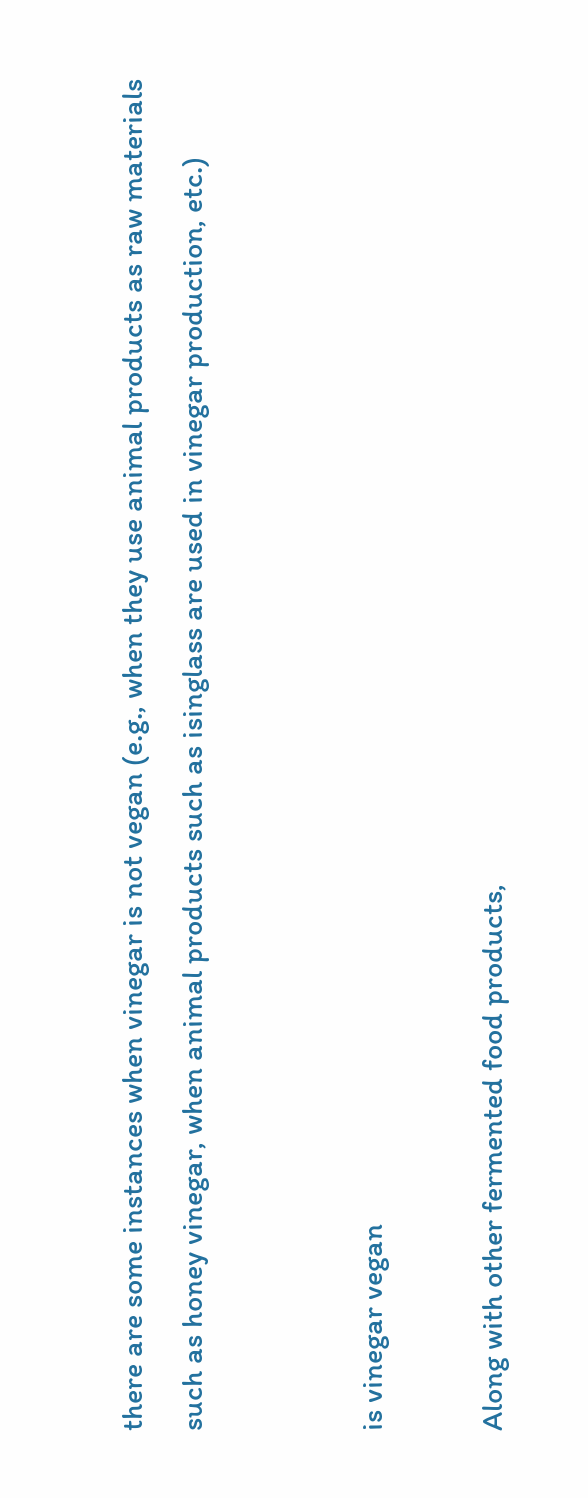there are some instances when vinegar is not vegan (e.g., when they use animal products as raw materials such as honey vinegar, when animal products such as isinglass are used in vinegar production, etc.)


is vinegar vegan

Along with other fermented food products,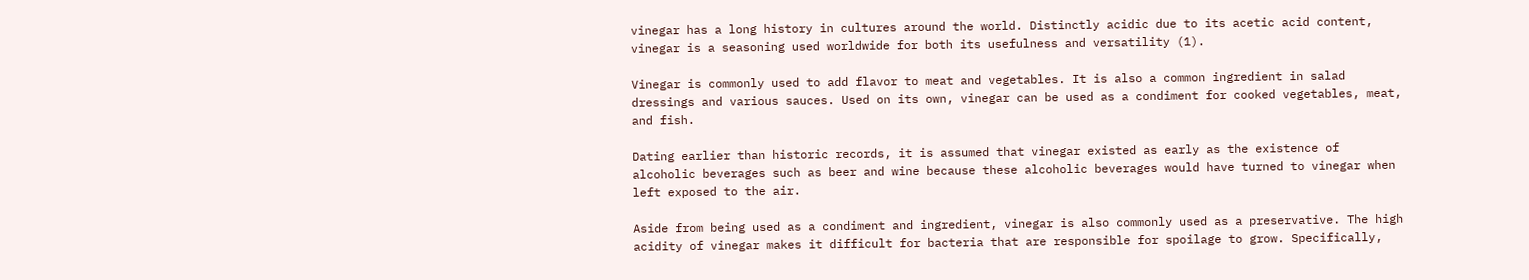vinegar has a long history in cultures around the world. Distinctly acidic due to its acetic acid content, vinegar is a seasoning used worldwide for both its usefulness and versatility (1).

Vinegar is commonly used to add flavor to meat and vegetables. It is also a common ingredient in salad dressings and various sauces. Used on its own, vinegar can be used as a condiment for cooked vegetables, meat, and fish.

Dating earlier than historic records, it is assumed that vinegar existed as early as the existence of alcoholic beverages such as beer and wine because these alcoholic beverages would have turned to vinegar when left exposed to the air.

Aside from being used as a condiment and ingredient, vinegar is also commonly used as a preservative. The high acidity of vinegar makes it difficult for bacteria that are responsible for spoilage to grow. Specifically,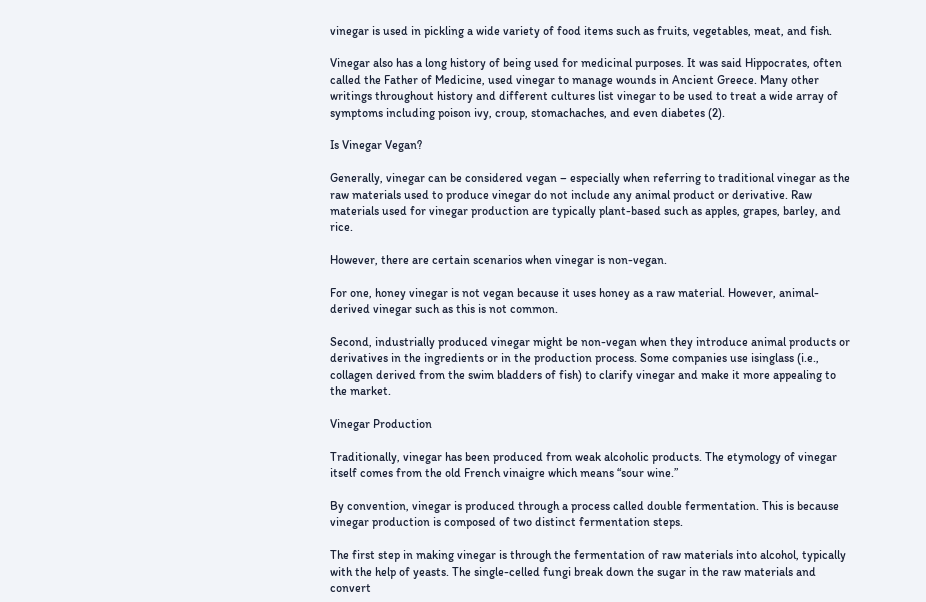vinegar is used in pickling a wide variety of food items such as fruits, vegetables, meat, and fish.

Vinegar also has a long history of being used for medicinal purposes. It was said Hippocrates, often called the Father of Medicine, used vinegar to manage wounds in Ancient Greece. Many other writings throughout history and different cultures list vinegar to be used to treat a wide array of symptoms including poison ivy, croup, stomachaches, and even diabetes (2).

Is Vinegar Vegan?

Generally, vinegar can be considered vegan – especially when referring to traditional vinegar as the raw materials used to produce vinegar do not include any animal product or derivative. Raw materials used for vinegar production are typically plant-based such as apples, grapes, barley, and rice.

However, there are certain scenarios when vinegar is non-vegan.

For one, honey vinegar is not vegan because it uses honey as a raw material. However, animal-derived vinegar such as this is not common.

Second, industrially produced vinegar might be non-vegan when they introduce animal products or derivatives in the ingredients or in the production process. Some companies use isinglass (i.e., collagen derived from the swim bladders of fish) to clarify vinegar and make it more appealing to the market.

Vinegar Production

Traditionally, vinegar has been produced from weak alcoholic products. The etymology of vinegar itself comes from the old French vinaigre which means “sour wine.”

By convention, vinegar is produced through a process called double fermentation. This is because vinegar production is composed of two distinct fermentation steps.

The first step in making vinegar is through the fermentation of raw materials into alcohol, typically with the help of yeasts. The single-celled fungi break down the sugar in the raw materials and convert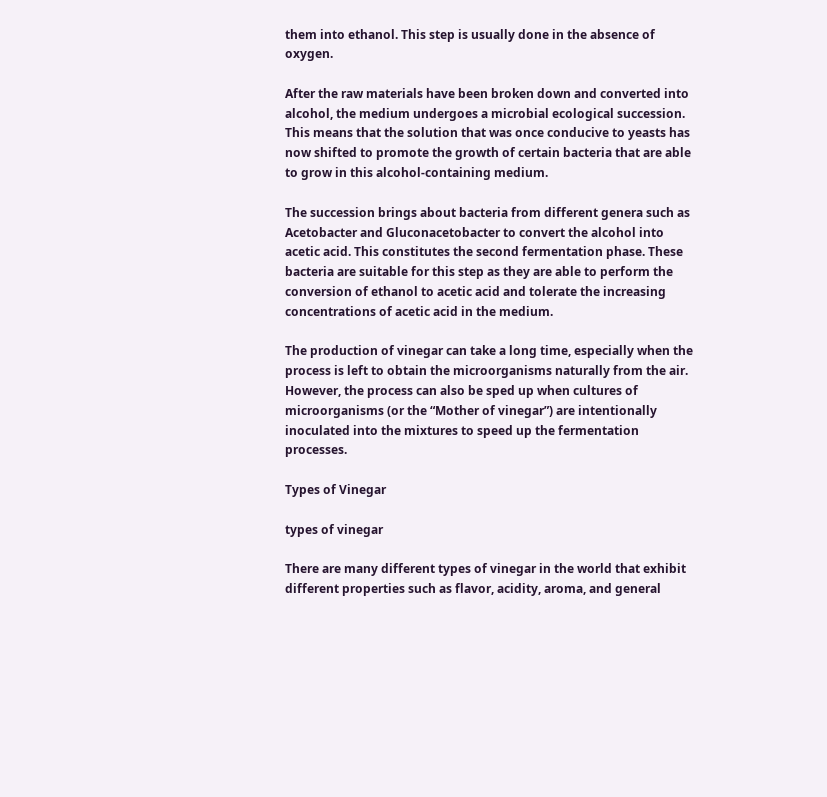them into ethanol. This step is usually done in the absence of oxygen.

After the raw materials have been broken down and converted into alcohol, the medium undergoes a microbial ecological succession. This means that the solution that was once conducive to yeasts has now shifted to promote the growth of certain bacteria that are able to grow in this alcohol-containing medium.

The succession brings about bacteria from different genera such as Acetobacter and Gluconacetobacter to convert the alcohol into acetic acid. This constitutes the second fermentation phase. These bacteria are suitable for this step as they are able to perform the conversion of ethanol to acetic acid and tolerate the increasing concentrations of acetic acid in the medium.

The production of vinegar can take a long time, especially when the process is left to obtain the microorganisms naturally from the air. However, the process can also be sped up when cultures of microorganisms (or the “Mother of vinegar”) are intentionally inoculated into the mixtures to speed up the fermentation processes.

Types of Vinegar

types of vinegar

There are many different types of vinegar in the world that exhibit different properties such as flavor, acidity, aroma, and general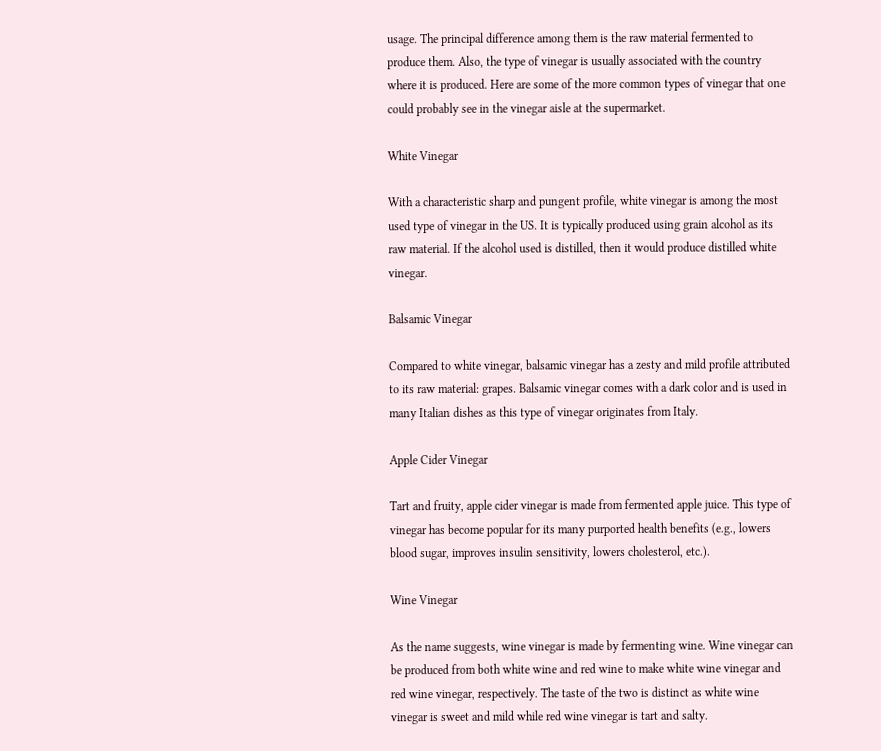usage. The principal difference among them is the raw material fermented to produce them. Also, the type of vinegar is usually associated with the country where it is produced. Here are some of the more common types of vinegar that one could probably see in the vinegar aisle at the supermarket.

White Vinegar

With a characteristic sharp and pungent profile, white vinegar is among the most used type of vinegar in the US. It is typically produced using grain alcohol as its raw material. If the alcohol used is distilled, then it would produce distilled white vinegar.

Balsamic Vinegar

Compared to white vinegar, balsamic vinegar has a zesty and mild profile attributed to its raw material: grapes. Balsamic vinegar comes with a dark color and is used in many Italian dishes as this type of vinegar originates from Italy.

Apple Cider Vinegar

Tart and fruity, apple cider vinegar is made from fermented apple juice. This type of vinegar has become popular for its many purported health benefits (e.g., lowers blood sugar, improves insulin sensitivity, lowers cholesterol, etc.).

Wine Vinegar

As the name suggests, wine vinegar is made by fermenting wine. Wine vinegar can be produced from both white wine and red wine to make white wine vinegar and red wine vinegar, respectively. The taste of the two is distinct as white wine vinegar is sweet and mild while red wine vinegar is tart and salty.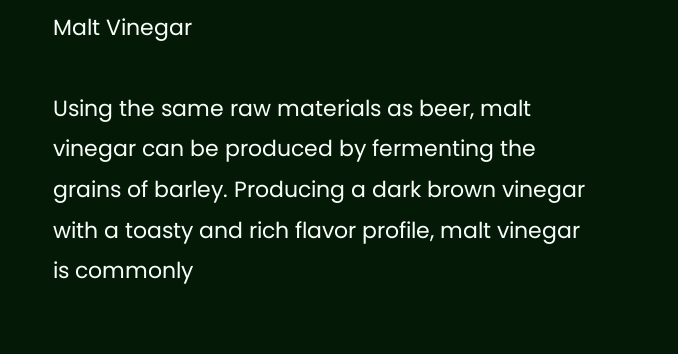Malt Vinegar

Using the same raw materials as beer, malt vinegar can be produced by fermenting the grains of barley. Producing a dark brown vinegar with a toasty and rich flavor profile, malt vinegar is commonly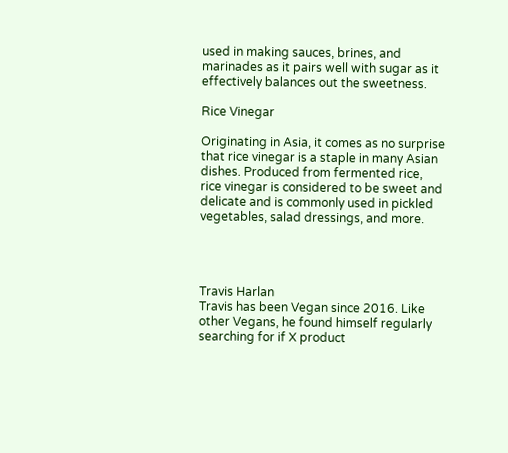used in making sauces, brines, and marinades as it pairs well with sugar as it effectively balances out the sweetness.

Rice Vinegar

Originating in Asia, it comes as no surprise that rice vinegar is a staple in many Asian dishes. Produced from fermented rice, rice vinegar is considered to be sweet and delicate and is commonly used in pickled vegetables, salad dressings, and more.




Travis Harlan
Travis has been Vegan since 2016. Like other Vegans, he found himself regularly searching for if X product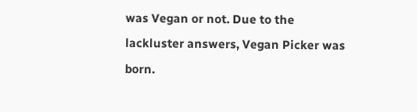was Vegan or not. Due to the lackluster answers, Vegan Picker was born.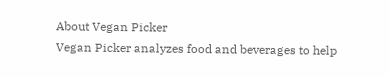About Vegan Picker
Vegan Picker analyzes food and beverages to help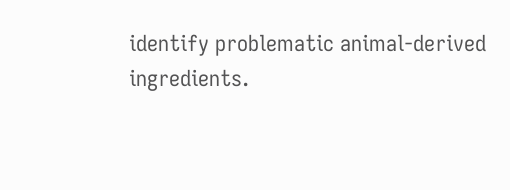identify problematic animal-derived ingredients.